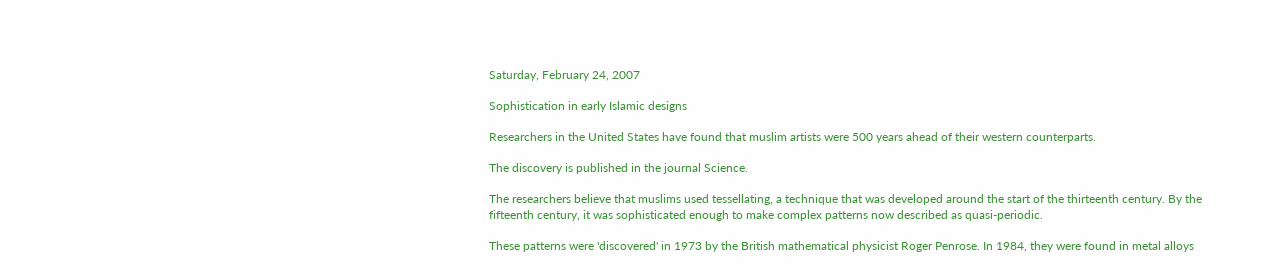Saturday, February 24, 2007

Sophistication in early Islamic designs

Researchers in the United States have found that muslim artists were 500 years ahead of their western counterparts.

The discovery is published in the journal Science.

The researchers believe that muslims used tessellating, a technique that was developed around the start of the thirteenth century. By the fifteenth century, it was sophisticated enough to make complex patterns now described as quasi-periodic.

These patterns were 'discovered' in 1973 by the British mathematical physicist Roger Penrose. In 1984, they were found in metal alloys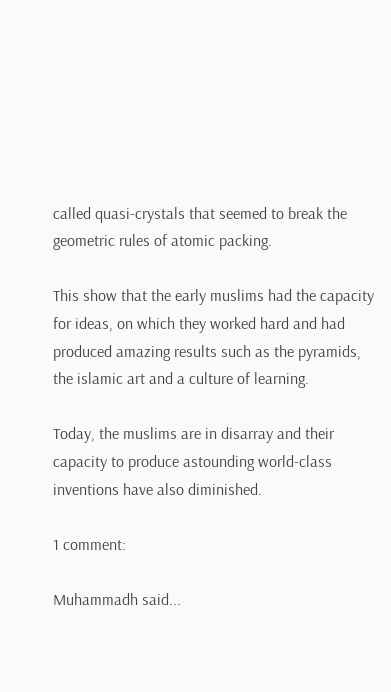called quasi-crystals that seemed to break the geometric rules of atomic packing.

This show that the early muslims had the capacity for ideas, on which they worked hard and had produced amazing results such as the pyramids, the islamic art and a culture of learning.

Today, the muslims are in disarray and their capacity to produce astounding world-class inventions have also diminished.

1 comment:

Muhammadh said...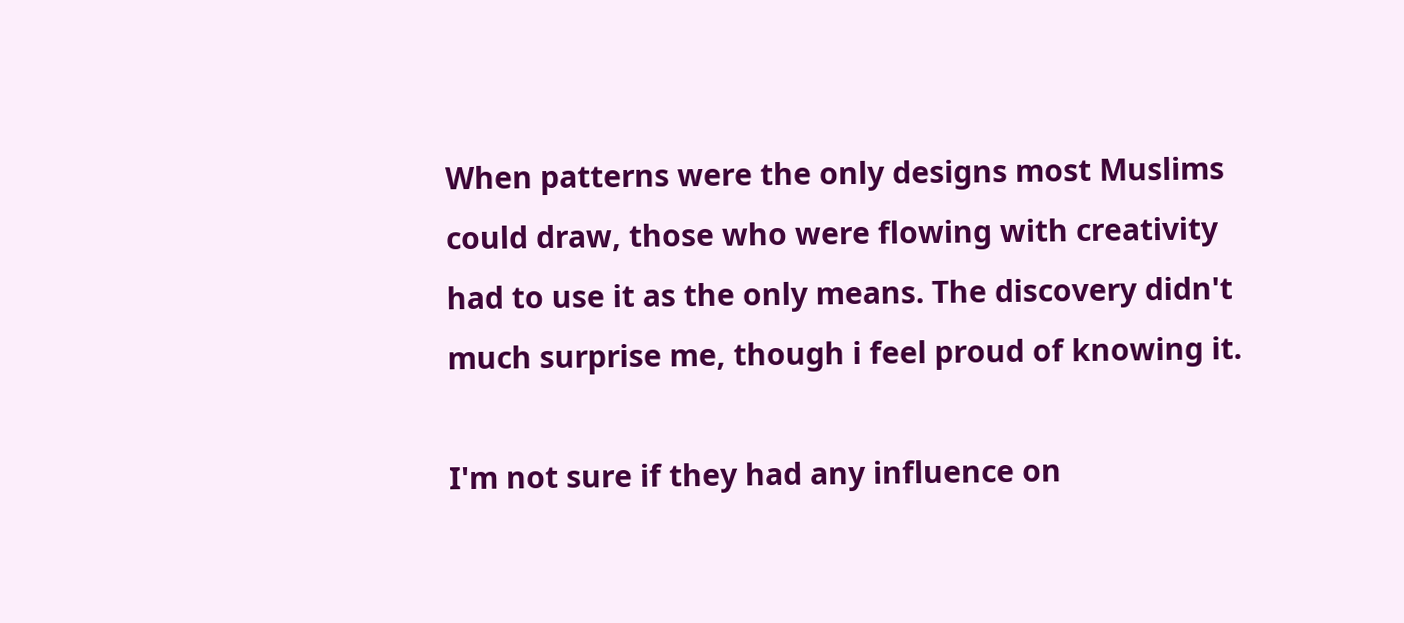When patterns were the only designs most Muslims could draw, those who were flowing with creativity had to use it as the only means. The discovery didn't much surprise me, though i feel proud of knowing it.

I'm not sure if they had any influence on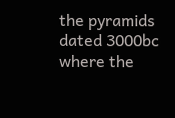the pyramids dated 3000bc where the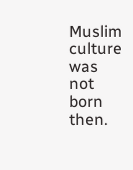Muslim culture was not born then.